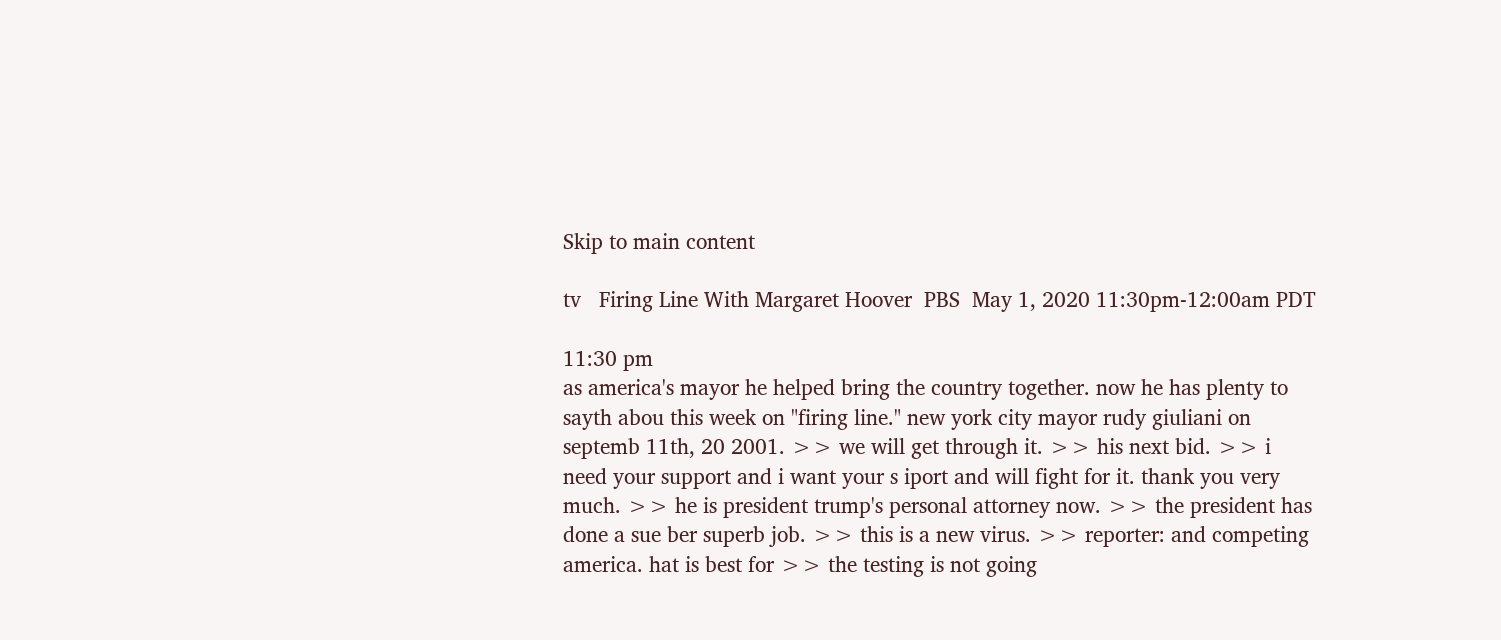Skip to main content

tv   Firing Line With Margaret Hoover  PBS  May 1, 2020 11:30pm-12:00am PDT

11:30 pm
as america's mayor he helped bring the country together. now he has plenty to sayth abou this week on "firing line." new york city mayor rudy giuliani on septemb 11th, 20 2001. >> we will get through it. >> his next bid. >> i need your support and i want your s iport and will fight for it. thank you very much. >> he is president trump's personal attorney now. >> the president has done a sue ber superb job. >> this is a new virus. >> reporter: and competing america. hat is best for >> the testing is not going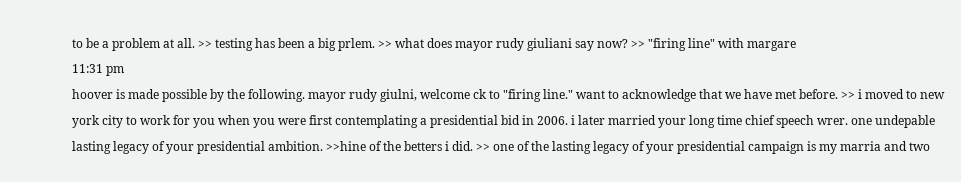to be a problem at all. >> testing has been a big prlem. >> what does mayor rudy giuliani say now? >> "firing line" with margare
11:31 pm
hoover is made possible by the following. mayor rudy giulni, welcome ck to "firing line." want to acknowledge that we have met before. >> i moved to new york city to work for you when you were first contemplating a presidential bid in 2006. i later married your long time chief speech wrer. one undepable lasting legacy of your presidential ambition. >>hine of the betters i did. >> one of the lasting legacy of your presidential campaign is my marria and two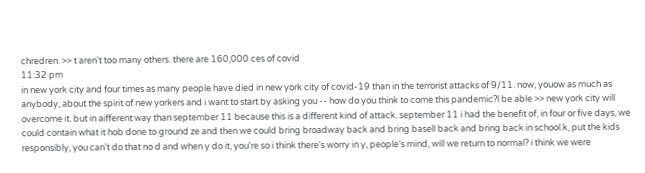chredren. >> t aren't too many others. there are 160,000 ces of covid
11:32 pm
in new york city and four times as many people have died in new york city of covid-19 than in the terrorist attacks of 9/11. now, youow as much as anybody, about the spirit of new yorkers and i want to start by asking you -- how do you think to come this pandemic?l be able >> new york city will overcome it. but in aifferent way than september 11 because this is a different kind of attack. september 11 i had the benefit of, in four or five days, we could contain what it hob done to ground ze and then we could bring broadway back and bring basell back and bring back in school.k, put the kids responsibly, you can't do that no d and when y do it, you're so i think there's worry in y, people's mind, will we return to normal? i think we were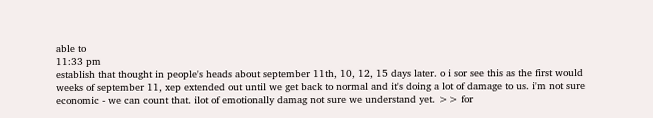able to
11:33 pm
establish that thought in people's heads about september 11th, 10, 12, 15 days later. o i sor see this as the first would weeks of september 11, xep extended out until we get back to normal and it's doing a lot of damage to us. i'm not sure economic - we can count that. ilot of emotionally damag not sure we understand yet. >> for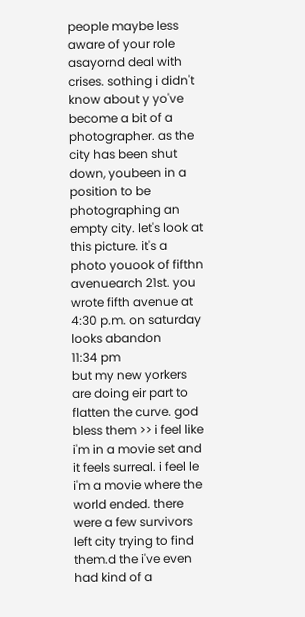people maybe less aware of your role asayornd deal with crises. sothing i didn't know about y yo've become a bit of a photographer. as the city has been shut down, youbeen in a position to be photographing an empty city. let's look at this picture. it's a photo youook of fifthn avenuearch 21st. you wrote fifth avenue at 4:30 p.m. on saturday looks abandon
11:34 pm
but my new yorkers are doing eir part to flatten the curve. god bless them >> i feel like i'm in a movie set and it feels surreal. i feel le i'm a movie where the world ended. there were a few survivors left city trying to find them.d the i've even had kind of a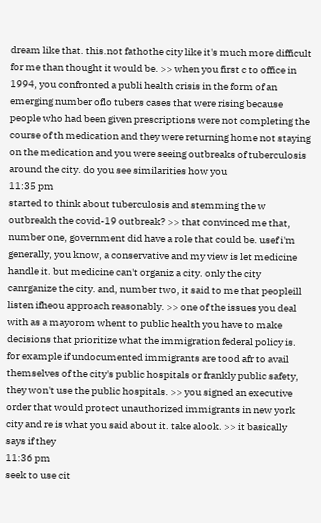dream like that. this.not fathothe city like it's much more difficult for me than thought it would be. >> when you first c to office in 1994, you confronted a publi health crisis in the form of an emerging number oflo tubers cases that were rising because people who had been given prescriptions were not completing the course of th medication and they were returning home not staying on the medication and you were seeing outbreaks of tuberculosis around the city. do you see similarities how you
11:35 pm
started to think about tuberculosis and stemming the w outbreakh the covid-19 outbreak? >> that convinced me that, number one, government did have a role that could be. usef i'm generally, you know, a conservative and my view is let medicine handle it. but medicine can't organiz a city. only the city canrganize the city. and, number two, it said to me that peopleill listen ifheou approach reasonably. >> one of the issues you deal with as a mayorom whent to public health you have to make decisions that prioritize what the immigration federal policy is. for example if undocumented immigrants are tood afr to avail themselves of the city's public hospitals or frankly public safety, they won't use the public hospitals. >> you signed an executive order that would protect unauthorized immigrants in new york city and re is what you said about it. take alook. >> it basically says if they
11:36 pm
seek to use cit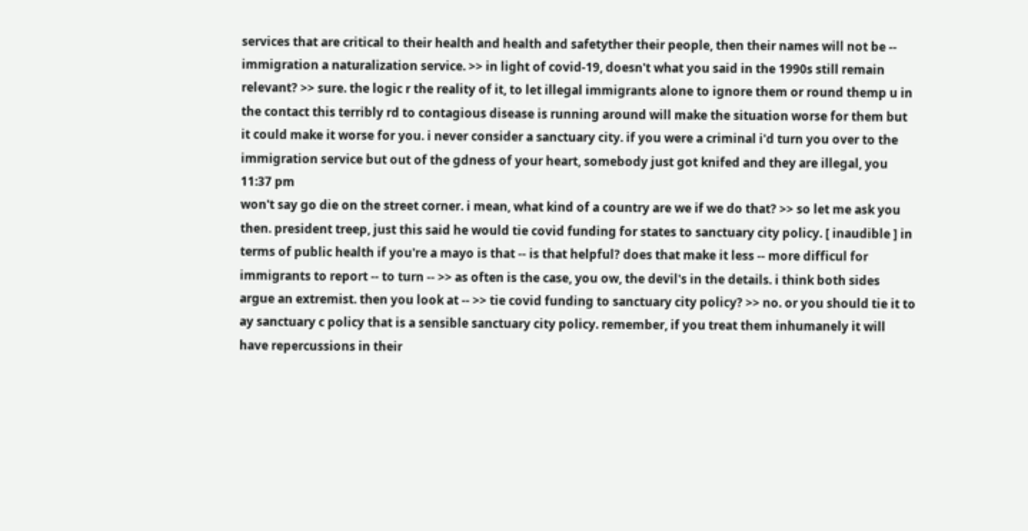services that are critical to their health and health and safetyther their people, then their names will not be -- immigration a naturalization service. >> in light of covid-19, doesn't what you said in the 1990s still remain relevant? >> sure. the logic r the reality of it, to let illegal immigrants alone to ignore them or round themp u in the contact this terribly rd to contagious disease is running around will make the situation worse for them but it could make it worse for you. i never consider a sanctuary city. if you were a criminal i'd turn you over to the immigration service but out of the gdness of your heart, somebody just got knifed and they are illegal, you
11:37 pm
won't say go die on the street corner. i mean, what kind of a country are we if we do that? >> so let me ask you then. president treep, just this said he would tie covid funding for states to sanctuary city policy. [ inaudible ] in terms of public health if you're a mayo is that -- is that helpful? does that make it less -- more difficul for immigrants to report -- to turn -- >> as often is the case, you ow, the devil's in the details. i think both sides argue an extremist. then you look at -- >> tie covid funding to sanctuary city policy? >> no. or you should tie it to ay sanctuary c policy that is a sensible sanctuary city policy. remember, if you treat them inhumanely it will have repercussions in their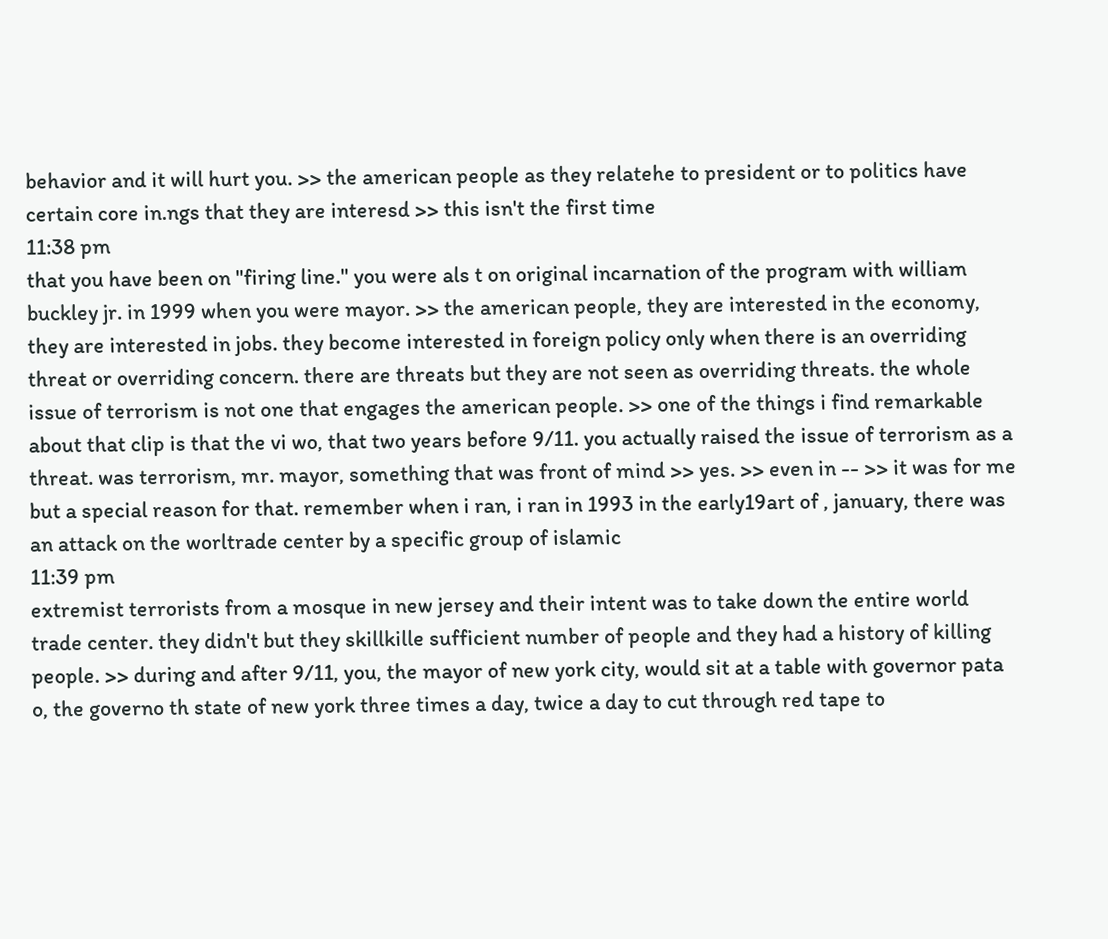behavior and it will hurt you. >> the american people as they relatehe to president or to politics have certain core in.ngs that they are interesd >> this isn't the first time
11:38 pm
that you have been on "firing line." you were als t on original incarnation of the program with william buckley jr. in 1999 when you were mayor. >> the american people, they are interested in the economy, they are interested in jobs. they become interested in foreign policy only when there is an overriding threat or overriding concern. there are threats but they are not seen as overriding threats. the whole issue of terrorism is not one that engages the american people. >> one of the things i find remarkable about that clip is that the vi wo, that two years before 9/11. you actually raised the issue of terrorism as a threat. was terrorism, mr. mayor, something that was front of mind >> yes. >> even in -- >> it was for me but a special reason for that. remember when i ran, i ran in 1993 in the early19art of , january, there was an attack on the worltrade center by a specific group of islamic
11:39 pm
extremist terrorists from a mosque in new jersey and their intent was to take down the entire world trade center. they didn't but they skillkille sufficient number of people and they had a history of killing people. >> during and after 9/11, you, the mayor of new york city, would sit at a table with governor pata o, the governo th state of new york three times a day, twice a day to cut through red tape to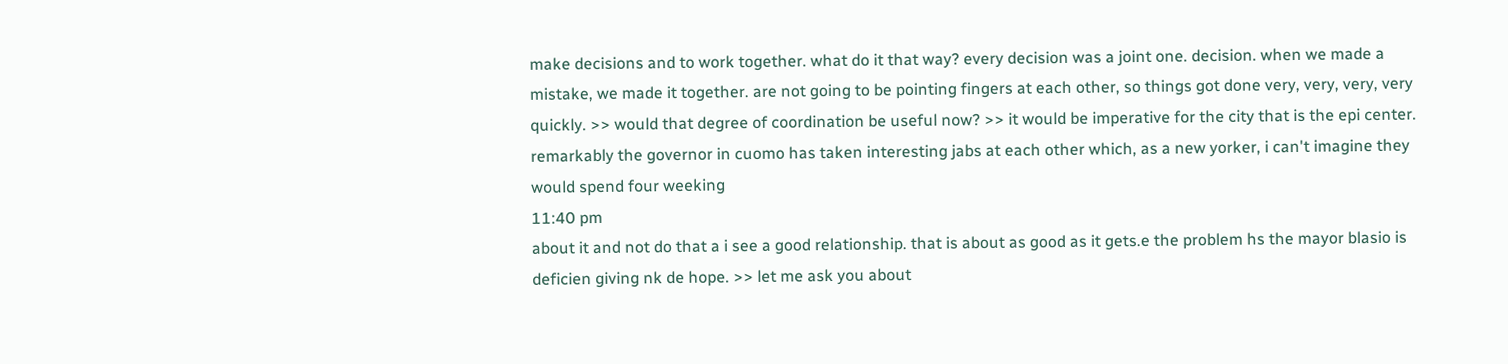make decisions and to work together. what do it that way? every decision was a joint one. decision. when we made a mistake, we made it together. are not going to be pointing fingers at each other, so things got done very, very, very, very quickly. >> would that degree of coordination be useful now? >> it would be imperative for the city that is the epi center. remarkably the governor in cuomo has taken interesting jabs at each other which, as a new yorker, i can't imagine they would spend four weeking
11:40 pm
about it and not do that a i see a good relationship. that is about as good as it gets.e the problem hs the mayor blasio is deficien giving nk de hope. >> let me ask you about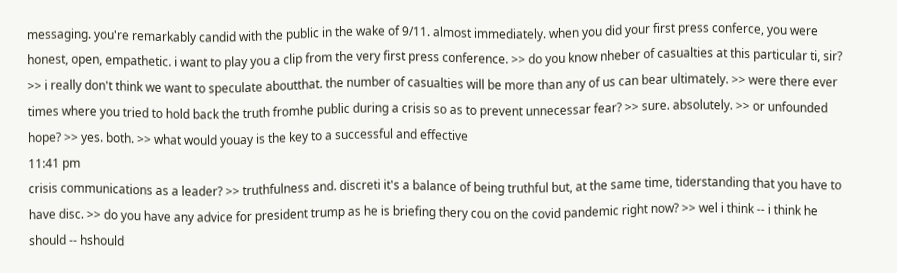messaging. you're remarkably candid with the public in the wake of 9/11. almost immediately. when you did your first press conferce, you were honest, open, empathetic. i want to play you a clip from the very first press conference. >> do you know nheber of casualties at this particular ti, sir? >> i really don't think we want to speculate aboutthat. the number of casualties will be more than any of us can bear ultimately. >> were there ever times where you tried to hold back the truth fromhe public during a crisis so as to prevent unnecessar fear? >> sure. absolutely. >> or unfounded hope? >> yes. both. >> what would youay is the key to a successful and effective
11:41 pm
crisis communications as a leader? >> truthfulness and. discreti it's a balance of being truthful but, at the same time, tiderstanding that you have to have disc. >> do you have any advice for president trump as he is briefing thery cou on the covid pandemic right now? >> wel i think -- i think he should -- hshould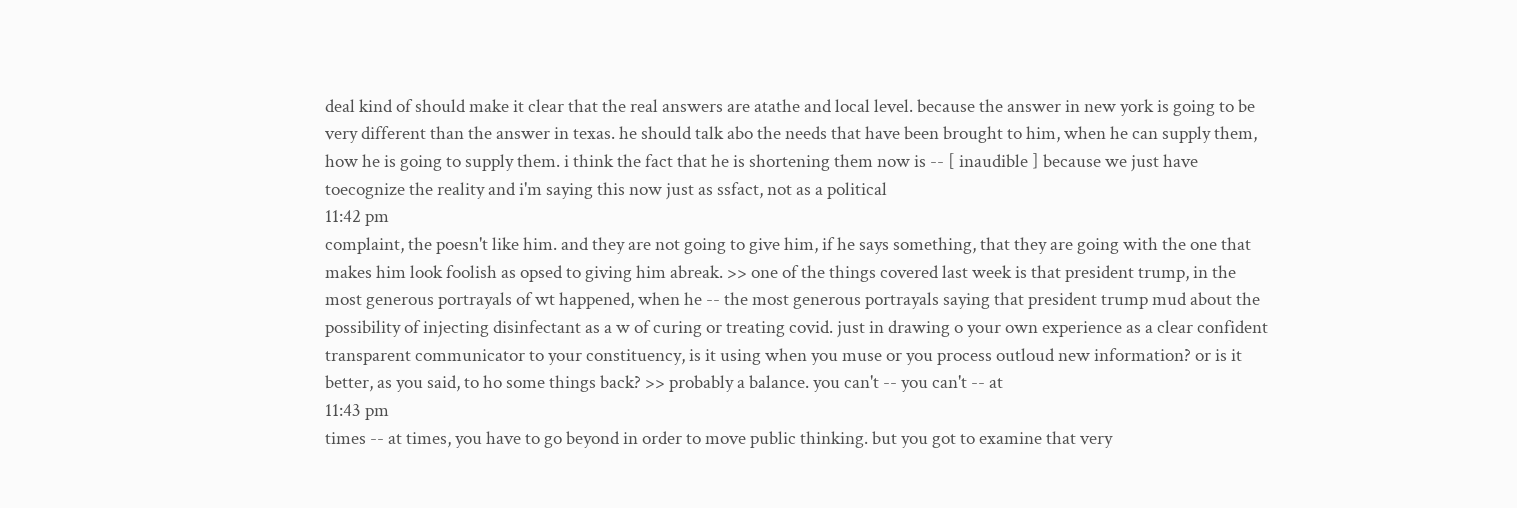deal kind of should make it clear that the real answers are atathe and local level. because the answer in new york is going to be very different than the answer in texas. he should talk abo the needs that have been brought to him, when he can supply them, how he is going to supply them. i think the fact that he is shortening them now is -- [ inaudible ] because we just have toecognize the reality and i'm saying this now just as ssfact, not as a political
11:42 pm
complaint, the poesn't like him. and they are not going to give him, if he says something, that they are going with the one that makes him look foolish as opsed to giving him abreak. >> one of the things covered last week is that president trump, in the most generous portrayals of wt happened, when he -- the most generous portrayals saying that president trump mud about the possibility of injecting disinfectant as a w of curing or treating covid. just in drawing o your own experience as a clear confident transparent communicator to your constituency, is it using when you muse or you process outloud new information? or is it better, as you said, to ho some things back? >> probably a balance. you can't -- you can't -- at
11:43 pm
times -- at times, you have to go beyond in order to move public thinking. but you got to examine that very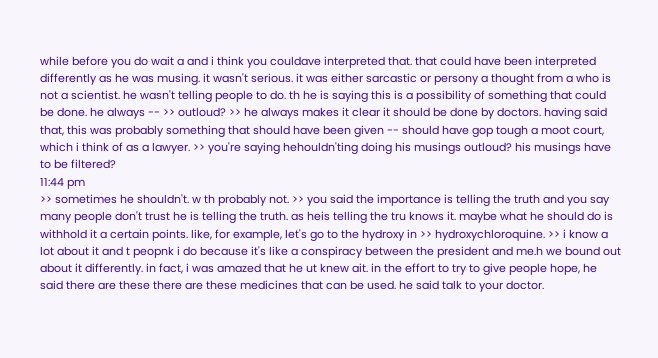while before you do wait a and i think you couldave interpreted that. that could have been interpreted differently as he was musing. it wasn't serious. it was either sarcastic or persony a thought from a who is not a scientist. he wasn't telling people to do. th he is saying this is a possibility of something that could be done. he always -- >> outloud? >> he always makes it clear it should be done by doctors. having said that, this was probably something that should have been given -- should have gop tough a moot court, which i think of as a lawyer. >> you're saying hehouldn'ting doing his musings outloud? his musings have to be filtered?
11:44 pm
>> sometimes he shouldn't. w th probably not. >> you said the importance is telling the truth and you say many people don't trust he is telling the truth. as heis telling the tru knows it. maybe what he should do is withhold it a certain points. like, for example, let's go to the hydroxy in >> hydroxychloroquine. >> i know a lot about it and t peopnk i do because it's like a conspiracy between the president and me.h we bound out about it differently. in fact, i was amazed that he ut knew ait. in the effort to try to give people hope, he said there are these there are these medicines that can be used. he said talk to your doctor.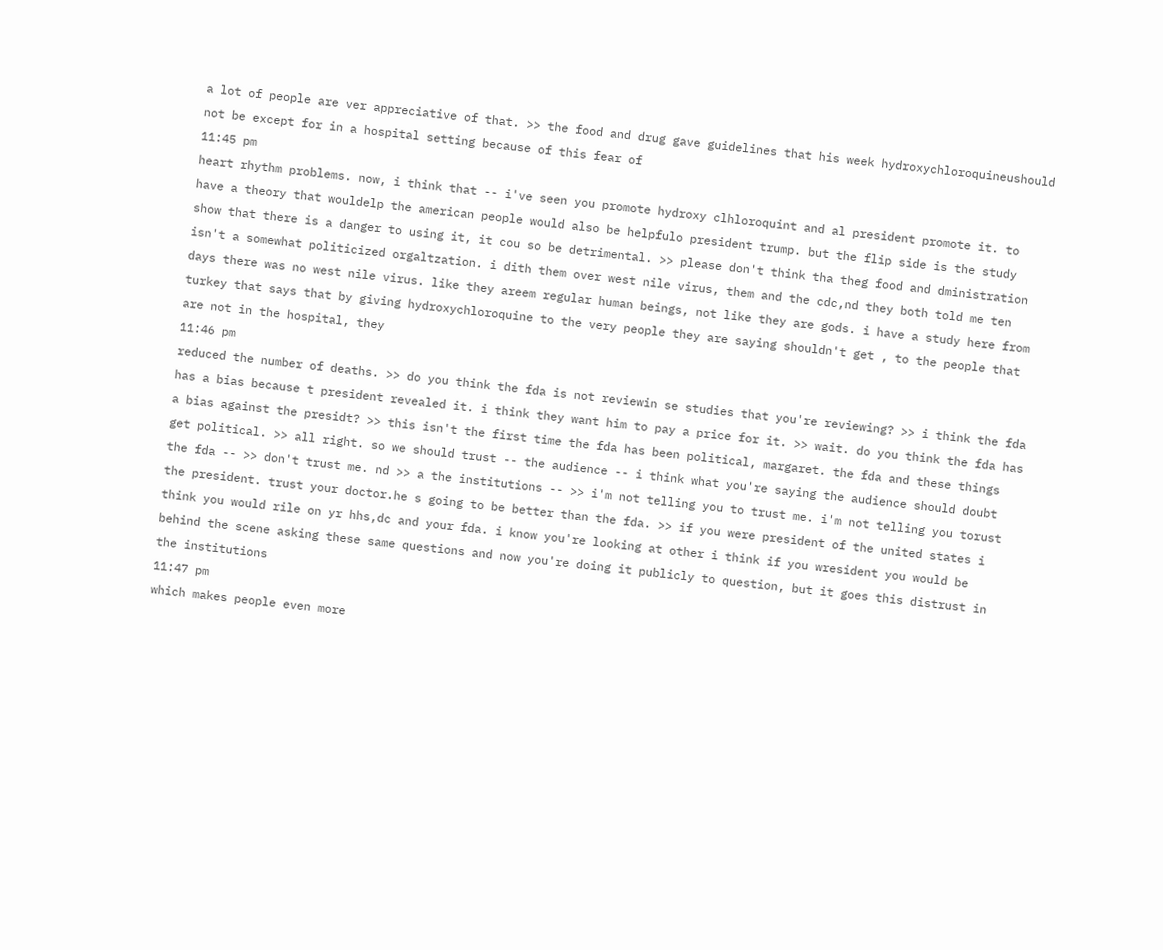a lot of people are ver appreciative of that. >> the food and drug gave guidelines that his week hydroxychloroquineushould not be except for in a hospital setting because of this fear of
11:45 pm
heart rhythm problems. now, i think that -- i've seen you promote hydroxy clhloroquint and al president promote it. to have a theory that wouldelp the american people would also be helpfulo president trump. but the flip side is the study show that there is a danger to using it, it cou so be detrimental. >> please don't think tha theg food and dministration isn't a somewhat politicized orgaltzation. i dith them over west nile virus, them and the cdc,nd they both told me ten days there was no west nile virus. like they areem regular human beings, not like they are gods. i have a study here from turkey that says that by giving hydroxychloroquine to the very people they are saying shouldn't get , to the people that are not in the hospital, they
11:46 pm
reduced the number of deaths. >> do you think the fda is not reviewin se studies that you're reviewing? >> i think the fda has a bias because t president revealed it. i think they want him to pay a price for it. >> wait. do you think the fda has a bias against the presidt? >> this isn't the first time the fda has been political, margaret. the fda and these things get political. >> all right. so we should trust -- the audience -- i think what you're saying the audience should doubt the fda -- >> don't trust me. nd >> a the institutions -- >> i'm not telling you to trust me. i'm not telling you torust the president. trust your doctor.he s going to be better than the fda. >> if you were president of the united states i think you would rile on yr hhs,dc and your fda. i know you're looking at other i think if you wresident you would be behind the scene asking these same questions and now you're doing it publicly to question, but it goes this distrust in the institutions
11:47 pm
which makes people even more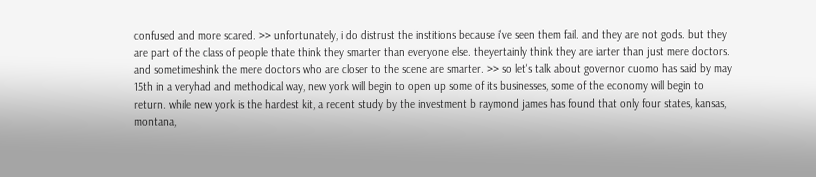confused and more scared. >> unfortunately, i do distrust the institions because i've seen them fail. and they are not gods. but they are part of the class of people thate think they smarter than everyone else. theyertainly think they are iarter than just mere doctors. and sometimeshink the mere doctors who are closer to the scene are smarter. >> so let's talk about governor cuomo has said by may 15th in a veryhad and methodical way, new york will begin to open up some of its businesses, some of the economy will begin to return. while new york is the hardest kit, a recent study by the investment b raymond james has found that only four states, kansas, montana,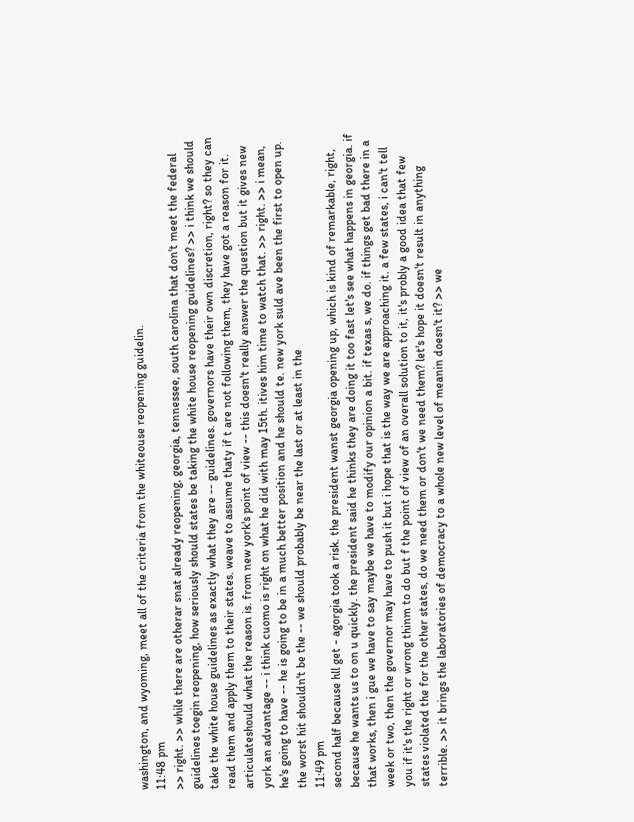washington, and wyoming, meet all of the criteria from the whiteouse reopening guidelin.
11:48 pm
>> right. >> while there are otherar snat already reopening, georgia, tennessee, south carolina that don't meet the federal guidelines toegin reopening, how seriously should states be taking the white house reopening guidelines? >> i think we should take the white house guidelines as exactly what they are -- guidelines. governors have their own discretion, right? so they can read them and apply them to their states. weave to assume thaty if t are not following them, they have got a reason for it. articulateshould what the reason is. from new york's point of view -- this doesn't really answer the question but it gives new york an advantage -- i think cuomo is right on what he did with may 15th. itives him time to watch that. >> right. >> i mean, he's going to have -- he is going to be in a much better position and he should te. new york suld ave been the first to open up. the worst hit shouldn't be the -- we should probably be near the last or at least in the
11:49 pm
second half because hll get - agorgia took a risk. the president wanst georgia opening up, which is kind of remarkable, right, because he wants us to on u quickly. the president said he thinks they are doing it too fast let's see what happens in georgia. if that works, then i gue we have to say maybe we have to modify our opinion a bit. if texas s, we do. if things get bad there in a week or two, then the governor may have to push it but i hope that is the way we are approaching it. a few states, i can't tell you if it's the right or wrong thinm to do but f the point of view of an overall solution to it, it's probly a good idea that few states violated the for the other states, do we need them or don't we need them? let's hope it doesn't result in anything terrible. >> it brings the laboratories of democracy to a whole new level of meanin doesn't it? >> we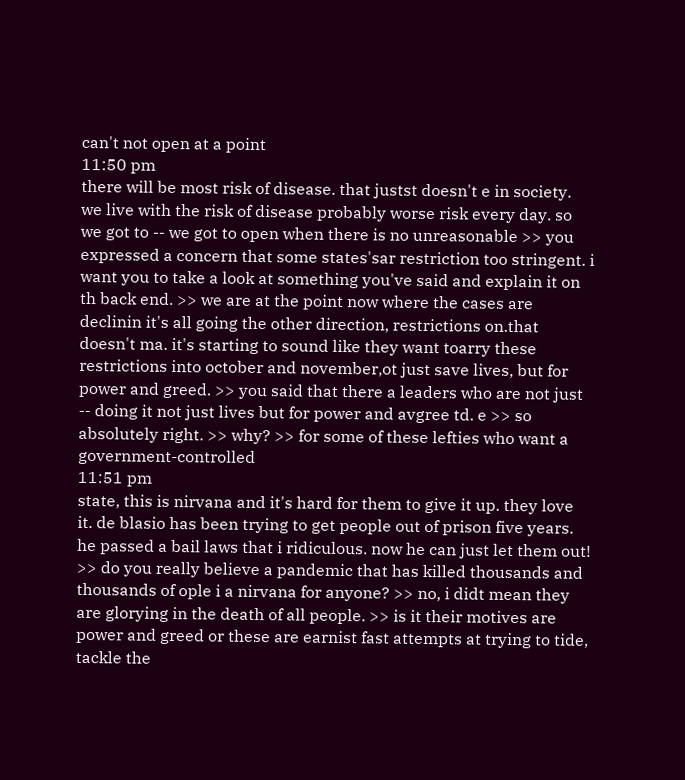can't not open at a point
11:50 pm
there will be most risk of disease. that justst doesn't e in society. we live with the risk of disease probably worse risk every day. so we got to -- we got to open when there is no unreasonable >> you expressed a concern that some states'sar restriction too stringent. i want you to take a look at something you've said and explain it on th back end. >> we are at the point now where the cases are declinin it's all going the other direction, restrictions on.that doesn't ma. it's starting to sound like they want toarry these restrictions into october and november,ot just save lives, but for power and greed. >> you said that there a leaders who are not just -- doing it not just lives but for power and avgree td. e >> so absolutely right. >> why? >> for some of these lefties who want a government-controlled
11:51 pm
state, this is nirvana and it's hard for them to give it up. they love it. de blasio has been trying to get people out of prison five years. he passed a bail laws that i ridiculous. now he can just let them out! >> do you really believe a pandemic that has killed thousands and thousands of ople i a nirvana for anyone? >> no, i didt mean they are glorying in the death of all people. >> is it their motives are power and greed or these are earnist fast attempts at trying to tide, tackle the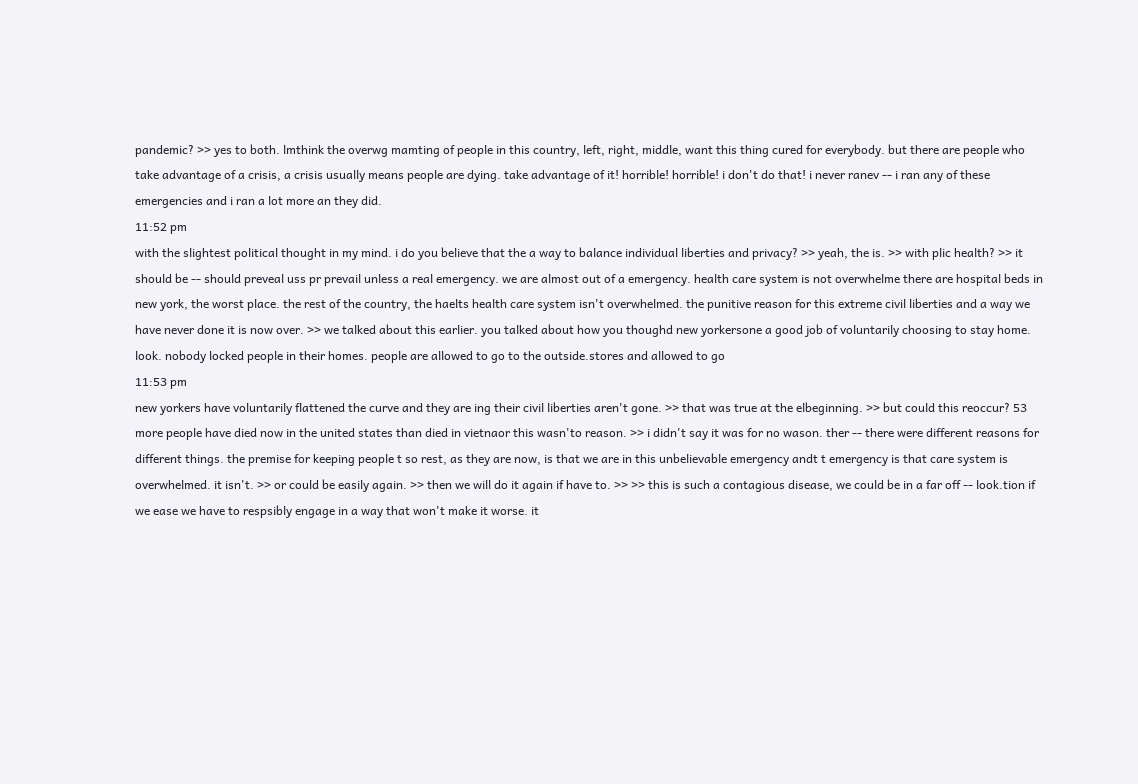pandemic? >> yes to both. lmthink the overwg mamting of people in this country, left, right, middle, want this thing cured for everybody. but there are people who take advantage of a crisis, a crisis usually means people are dying. take advantage of it! horrible! horrible! i don't do that! i never ranev -- i ran any of these emergencies and i ran a lot more an they did.
11:52 pm
with the slightest political thought in my mind. i do you believe that the a way to balance individual liberties and privacy? >> yeah, the is. >> with plic health? >> it should be -- should preveal uss pr prevail unless a real emergency. we are almost out of a emergency. health care system is not overwhelme there are hospital beds in new york, the worst place. the rest of the country, the haelts health care system isn't overwhelmed. the punitive reason for this extreme civil liberties and a way we have never done it is now over. >> we talked about this earlier. you talked about how you thoughd new yorkersone a good job of voluntarily choosing to stay home. look. nobody locked people in their homes. people are allowed to go to the outside.stores and allowed to go
11:53 pm
new yorkers have voluntarily flattened the curve and they are ing their civil liberties aren't gone. >> that was true at the elbeginning. >> but could this reoccur? 53 more people have died now in the united states than died in vietnaor this wasn'to reason. >> i didn't say it was for no wason. ther -- there were different reasons for different things. the premise for keeping people t so rest, as they are now, is that we are in this unbelievable emergency andt t emergency is that care system is overwhelmed. it isn't. >> or could be easily again. >> then we will do it again if have to. >> >> this is such a contagious disease, we could be in a far off -- look.tion if we ease we have to respsibly engage in a way that won't make it worse. it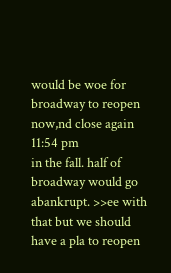would be woe for broadway to reopen now,nd close again
11:54 pm
in the fall. half of broadway would go abankrupt. >>ee with that but we should have a pla to reopen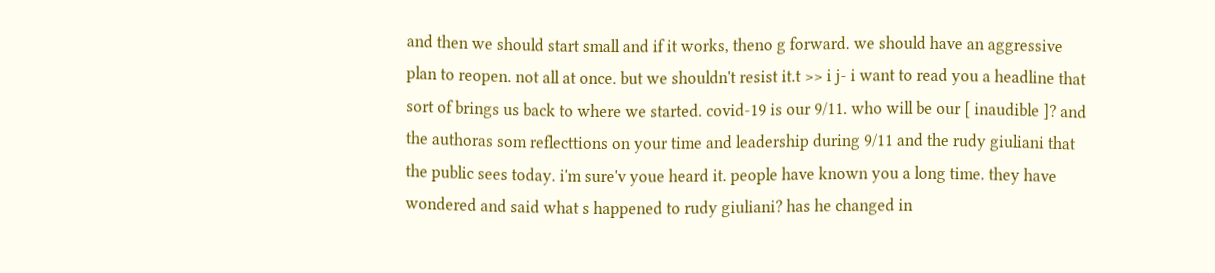and then we should start small and if it works, theno g forward. we should have an aggressive plan to reopen. not all at once. but we shouldn't resist it.t >> i j- i want to read you a headline that sort of brings us back to where we started. covid-19 is our 9/11. who will be our [ inaudible ]? and the authoras som reflecttions on your time and leadership during 9/11 and the rudy giuliani that the public sees today. i'm sure'v youe heard it. people have known you a long time. they have wondered and said what s happened to rudy giuliani? has he changed in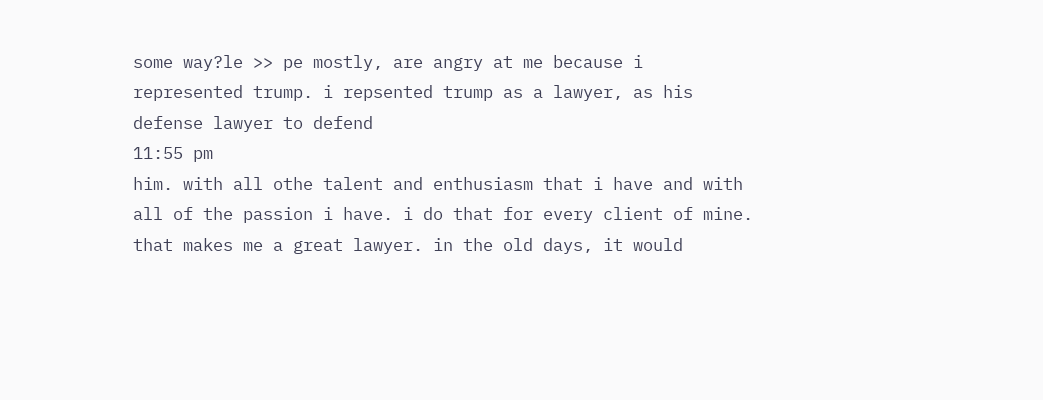some way?le >> pe mostly, are angry at me because i represented trump. i repsented trump as a lawyer, as his defense lawyer to defend
11:55 pm
him. with all othe talent and enthusiasm that i have and with all of the passion i have. i do that for every client of mine. that makes me a great lawyer. in the old days, it would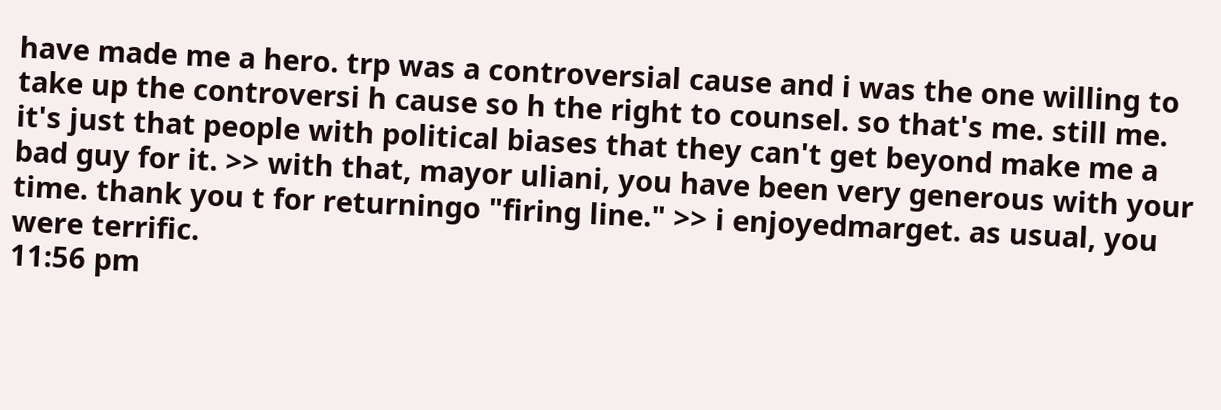have made me a hero. trp was a controversial cause and i was the one willing to take up the controversi h cause so h the right to counsel. so that's me. still me. it's just that people with political biases that they can't get beyond make me a bad guy for it. >> with that, mayor uliani, you have been very generous with your time. thank you t for returningo "firing line." >> i enjoyedmarget. as usual, you were terrific.
11:56 pm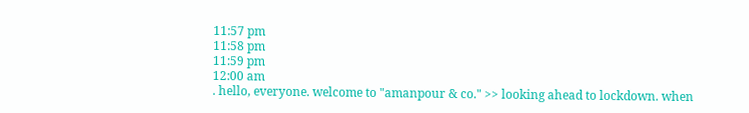11:57 pm
11:58 pm
11:59 pm
12:00 am
. hello, everyone. welcome to "amanpour & co." >> looking ahead to lockdown. when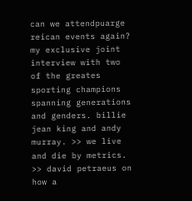can we attendpuarge reican events again? my exclusive joint interview with two of the greates sporting champions spanning generations and genders. billie jean king and andy murray. >> we live and die by metrics. >> david petraeus on how a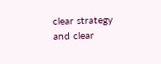clear strategy and clear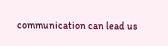communication can lead us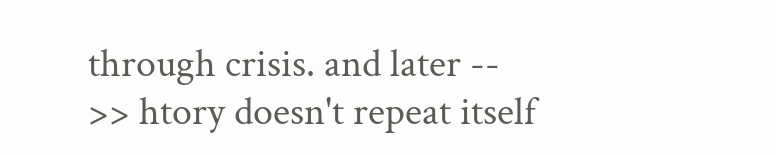through crisis. and later -- >> htory doesn't repeat itself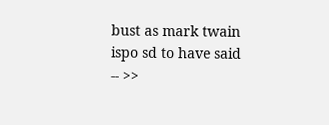bust as mark twain ispo sd to have said -- >>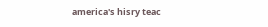america's hisry teac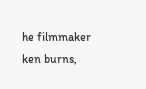he filmmaker ken burns,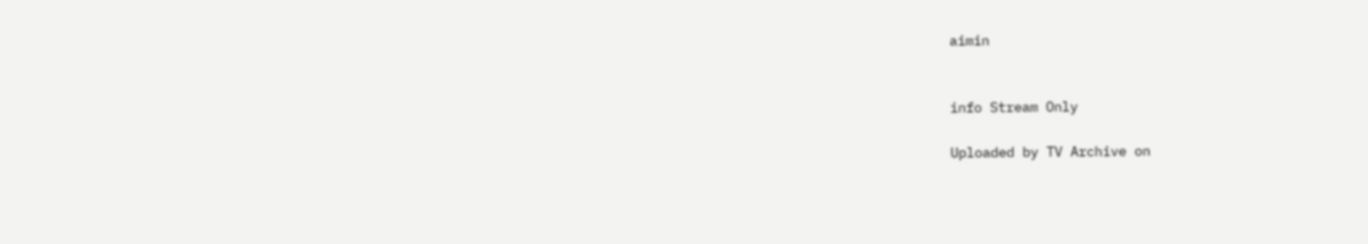aimin


info Stream Only

Uploaded by TV Archive on